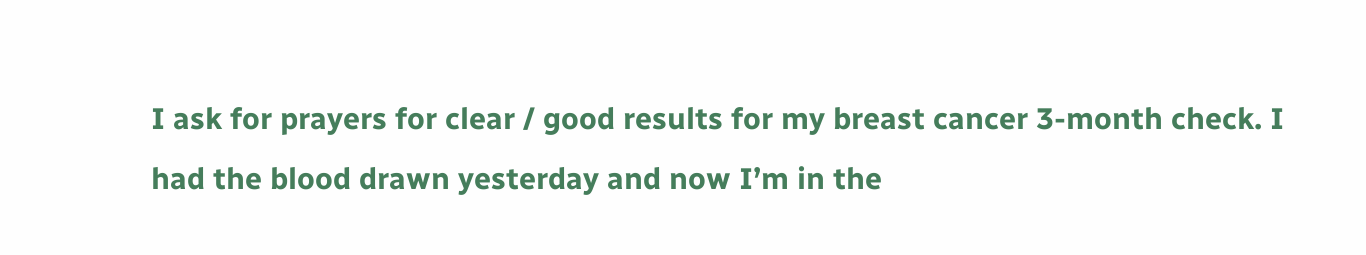I ask for prayers for clear / good results for my breast cancer 3-month check. I had the blood drawn yesterday and now I’m in the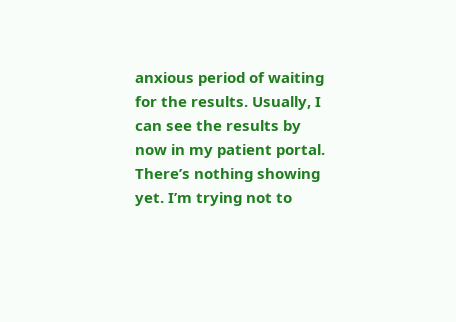anxious period of waiting for the results. Usually, I can see the results by now in my patient portal. There’s nothing showing yet. I’m trying not to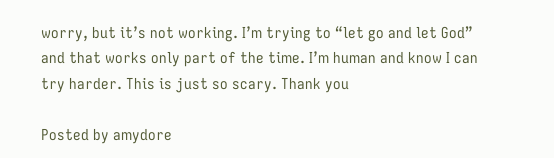worry, but it’s not working. I’m trying to “let go and let God” and that works only part of the time. I’m human and know I can try harder. This is just so scary. Thank you

Posted by amydore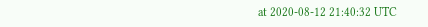at 2020-08-12 21:40:32 UTC